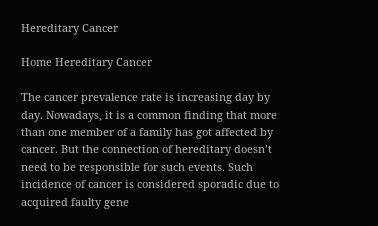Hereditary Cancer

Home Hereditary Cancer

The cancer prevalence rate is increasing day by day. Nowadays, it is a common finding that more than one member of a family has got affected by cancer. But the connection of hereditary doesn’t need to be responsible for such events. Such incidence of cancer is considered sporadic due to acquired faulty gene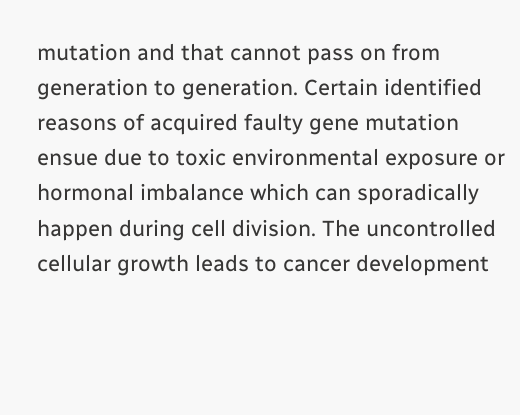mutation and that cannot pass on from generation to generation. Certain identified reasons of acquired faulty gene mutation ensue due to toxic environmental exposure or hormonal imbalance which can sporadically happen during cell division. The uncontrolled cellular growth leads to cancer development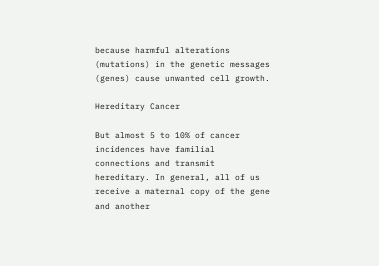because harmful alterations (mutations) in the genetic messages (genes) cause unwanted cell growth.

Hereditary Cancer

But almost 5 to 10% of cancer incidences have familial connections and transmit hereditary. In general, all of us receive a maternal copy of the gene and another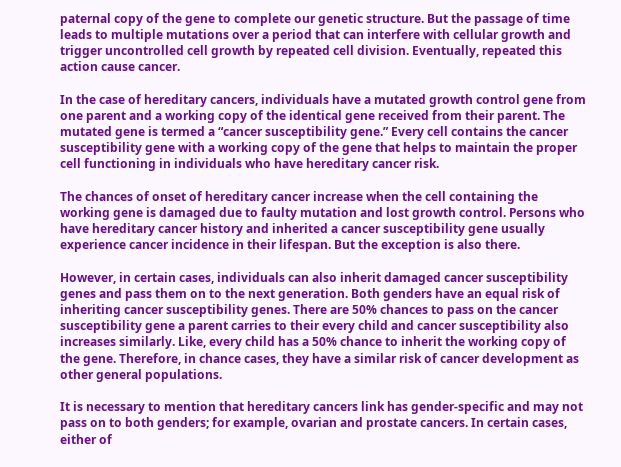paternal copy of the gene to complete our genetic structure. But the passage of time leads to multiple mutations over a period that can interfere with cellular growth and trigger uncontrolled cell growth by repeated cell division. Eventually, repeated this action cause cancer.

In the case of hereditary cancers, individuals have a mutated growth control gene from one parent and a working copy of the identical gene received from their parent. The mutated gene is termed a “cancer susceptibility gene.” Every cell contains the cancer susceptibility gene with a working copy of the gene that helps to maintain the proper cell functioning in individuals who have hereditary cancer risk.

The chances of onset of hereditary cancer increase when the cell containing the working gene is damaged due to faulty mutation and lost growth control. Persons who have hereditary cancer history and inherited a cancer susceptibility gene usually experience cancer incidence in their lifespan. But the exception is also there.

However, in certain cases, individuals can also inherit damaged cancer susceptibility genes and pass them on to the next generation. Both genders have an equal risk of inheriting cancer susceptibility genes. There are 50% chances to pass on the cancer susceptibility gene a parent carries to their every child and cancer susceptibility also increases similarly. Like, every child has a 50% chance to inherit the working copy of the gene. Therefore, in chance cases, they have a similar risk of cancer development as other general populations.

It is necessary to mention that hereditary cancers link has gender-specific and may not pass on to both genders; for example, ovarian and prostate cancers. In certain cases, either of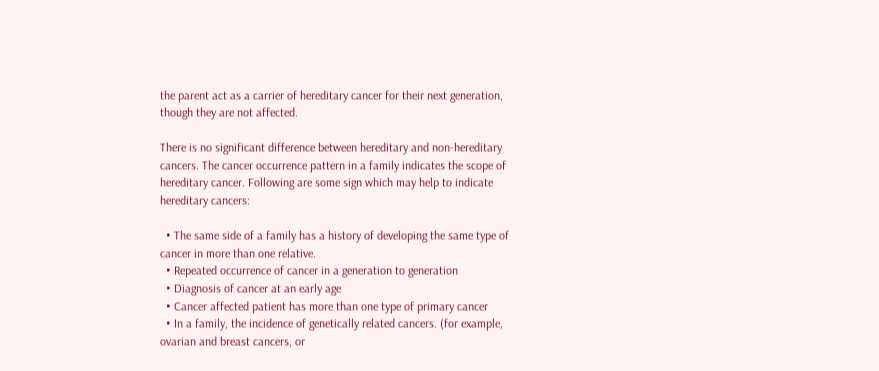the parent act as a carrier of hereditary cancer for their next generation, though they are not affected.

There is no significant difference between hereditary and non-hereditary cancers. The cancer occurrence pattern in a family indicates the scope of hereditary cancer. Following are some sign which may help to indicate hereditary cancers:

  • The same side of a family has a history of developing the same type of cancer in more than one relative.
  • Repeated occurrence of cancer in a generation to generation
  • Diagnosis of cancer at an early age
  • Cancer affected patient has more than one type of primary cancer
  • In a family, the incidence of genetically related cancers. (for example, ovarian and breast cancers, or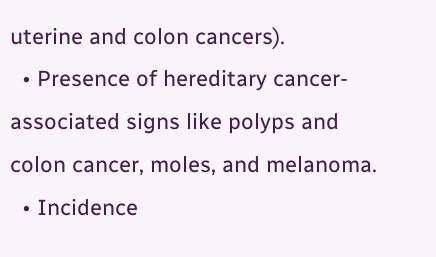uterine and colon cancers).
  • Presence of hereditary cancer-associated signs like polyps and colon cancer, moles, and melanoma.
  • Incidence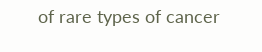of rare types of cancer